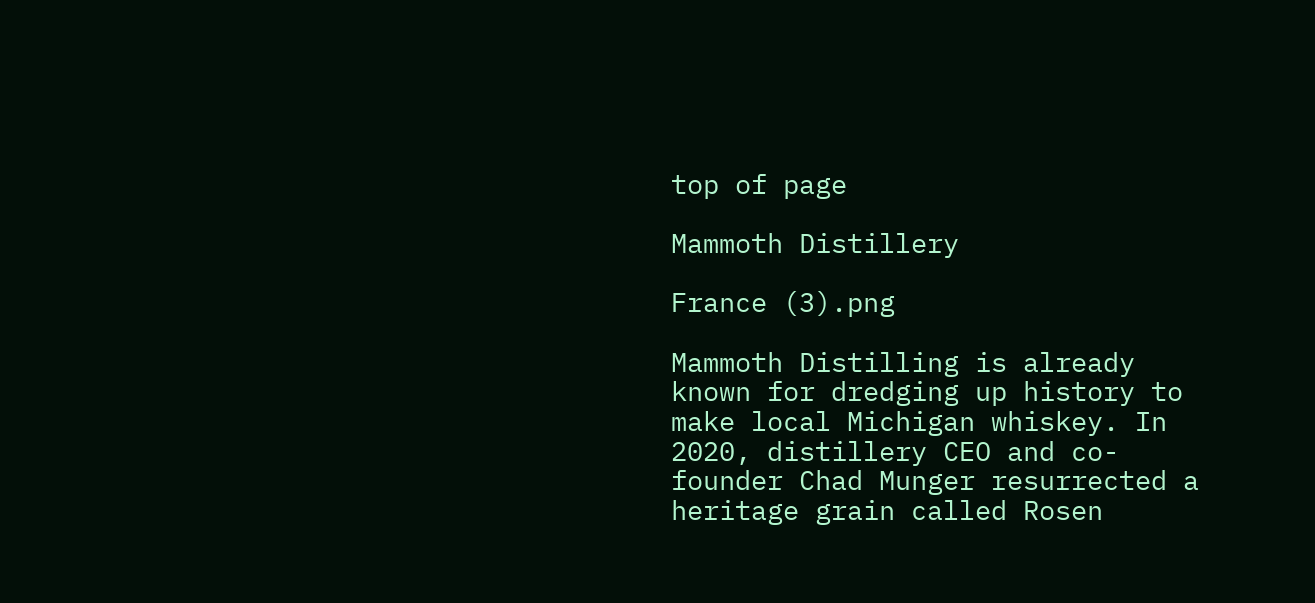top of page

Mammoth Distillery

France (3).png

Mammoth Distilling is already known for dredging up history to make local Michigan whiskey. In 2020, distillery CEO and co-founder Chad Munger resurrected a heritage grain called Rosen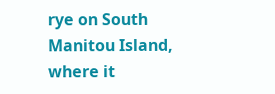rye on South Manitou Island, where it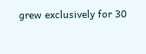grew exclusively for 30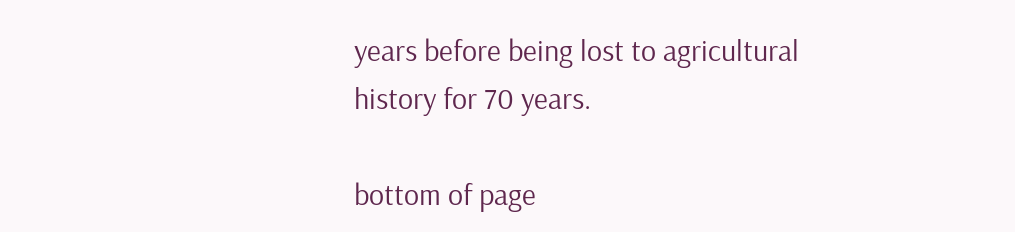years before being lost to agricultural history for 70 years.

bottom of page